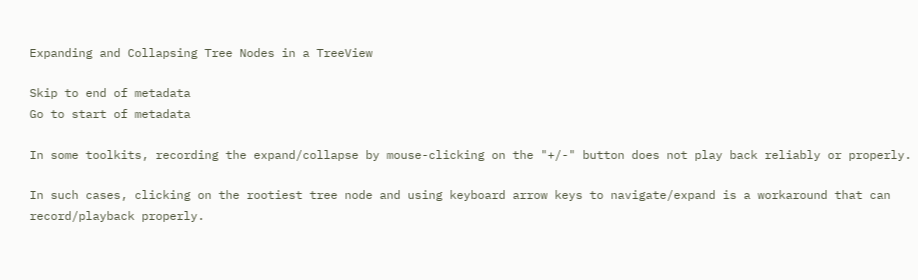Expanding and Collapsing Tree Nodes in a TreeView

Skip to end of metadata
Go to start of metadata

In some toolkits, recording the expand/collapse by mouse-clicking on the "+/-" button does not play back reliably or properly.

In such cases, clicking on the rootiest tree node and using keyboard arrow keys to navigate/expand is a workaround that can record/playback properly.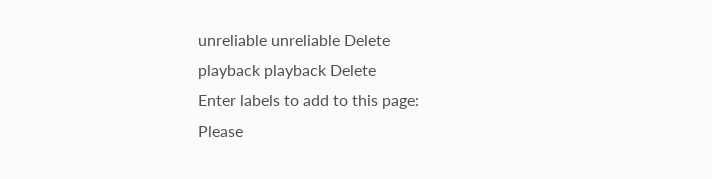unreliable unreliable Delete
playback playback Delete
Enter labels to add to this page:
Please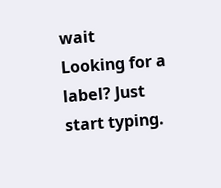wait
Looking for a label? Just start typing.